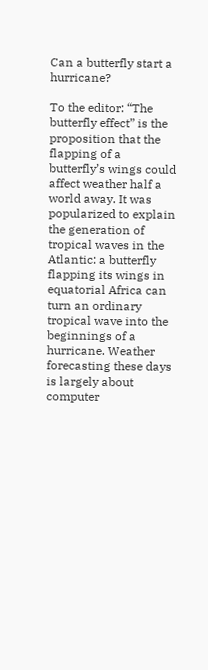Can a butterfly start a hurricane?

To the editor: “The butterfly effect” is the proposition that the flapping of a butterfly’s wings could affect weather half a world away. It was popularized to explain the generation of tropical waves in the Atlantic: a butterfly flapping its wings in equatorial Africa can turn an ordinary tropical wave into the beginnings of a hurricane. Weather forecasting these days is largely about computer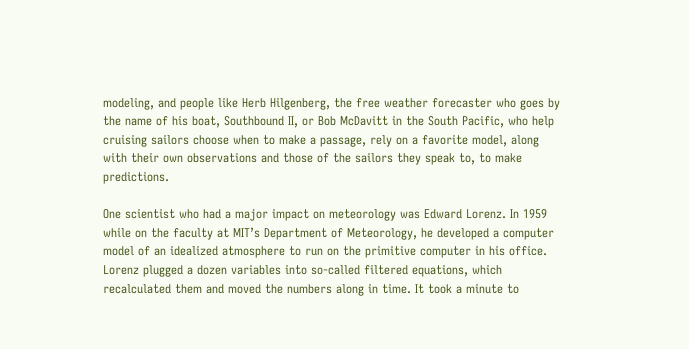modeling, and people like Herb Hilgenberg, the free weather forecaster who goes by the name of his boat, Southbound II, or Bob McDavitt in the South Pacific, who help cruising sailors choose when to make a passage, rely on a favorite model, along with their own observations and those of the sailors they speak to, to make predictions.

One scientist who had a major impact on meteorology was Edward Lorenz. In 1959 while on the faculty at MIT’s Department of Meteorology, he developed a computer model of an idealized atmosphere to run on the primitive computer in his office. Lorenz plugged a dozen variables into so-called filtered equations, which recalculated them and moved the numbers along in time. It took a minute to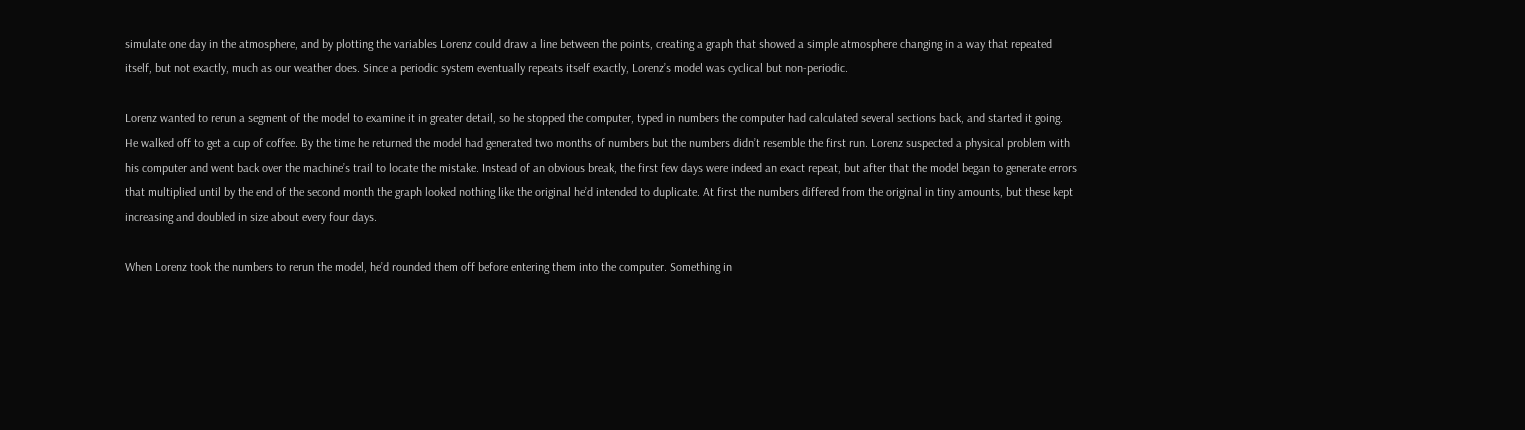simulate one day in the atmosphere, and by plotting the variables Lorenz could draw a line between the points, creating a graph that showed a simple atmosphere changing in a way that repeated itself, but not exactly, much as our weather does. Since a periodic system eventually repeats itself exactly, Lorenz’s model was cyclical but non-periodic.

Lorenz wanted to rerun a segment of the model to examine it in greater detail, so he stopped the computer, typed in numbers the computer had calculated several sections back, and started it going. He walked off to get a cup of coffee. By the time he returned the model had generated two months of numbers but the numbers didn’t resemble the first run. Lorenz suspected a physical problem with his computer and went back over the machine’s trail to locate the mistake. Instead of an obvious break, the first few days were indeed an exact repeat, but after that the model began to generate errors that multiplied until by the end of the second month the graph looked nothing like the original he’d intended to duplicate. At first the numbers differed from the original in tiny amounts, but these kept increasing and doubled in size about every four days.

When Lorenz took the numbers to rerun the model, he’d rounded them off before entering them into the computer. Something in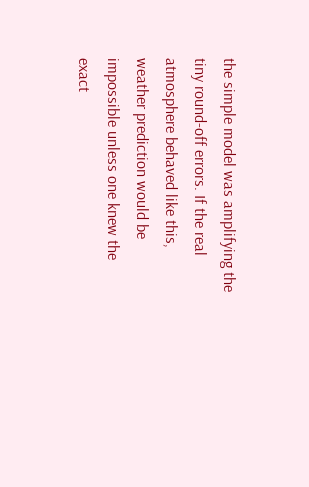the simple model was amplifying the tiny round-off errors. If the real atmosphere behaved like this, weather prediction would be impossible unless one knew the exact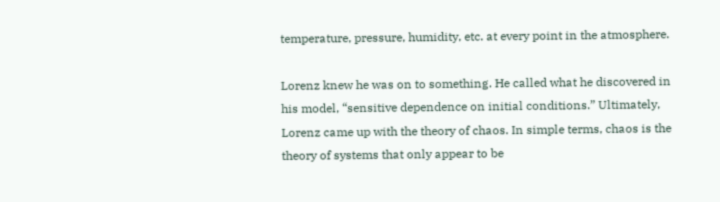temperature, pressure, humidity, etc. at every point in the atmosphere.

Lorenz knew he was on to something. He called what he discovered in his model, “sensitive dependence on initial conditions.” Ultimately, Lorenz came up with the theory of chaos. In simple terms, chaos is the theory of systems that only appear to be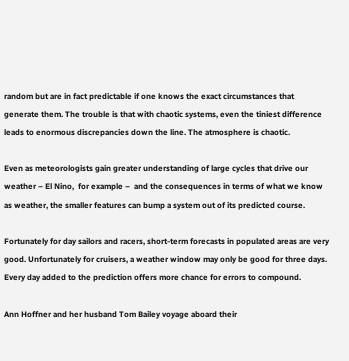random but are in fact predictable if one knows the exact circumstances that generate them. The trouble is that with chaotic systems, even the tiniest difference leads to enormous discrepancies down the line. The atmosphere is chaotic.

Even as meteorologists gain greater understanding of large cycles that drive our weather – El Nino,  for example –  and the consequences in terms of what we know as weather, the smaller features can bump a system out of its predicted course.

Fortunately for day sailors and racers, short-term forecasts in populated areas are very good. Unfortunately for cruisers, a weather window may only be good for three days. Every day added to the prediction offers more chance for errors to compound.

Ann Hoffner and her husband Tom Bailey voyage aboard their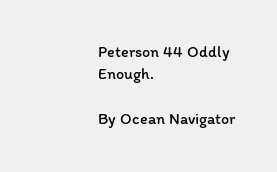Peterson 44 Oddly Enough.

By Ocean Navigator